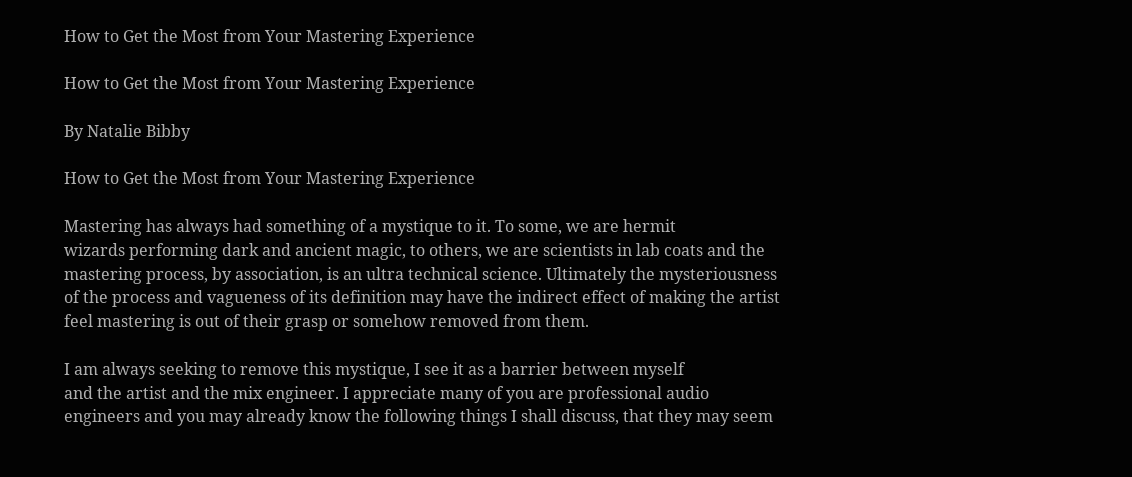How to Get the Most from Your Mastering Experience

How to Get the Most from Your Mastering Experience

By Natalie Bibby

How to Get the Most from Your Mastering Experience

Mastering has always had something of a mystique to it. To some, we are hermit
wizards performing dark and ancient magic, to others, we are scientists in lab coats and the mastering process, by association, is an ultra technical science. Ultimately the mysteriousness of the process and vagueness of its definition may have the indirect effect of making the artist feel mastering is out of their grasp or somehow removed from them.

I am always seeking to remove this mystique, I see it as a barrier between myself
and the artist and the mix engineer. I appreciate many of you are professional audio engineers and you may already know the following things I shall discuss, that they may seem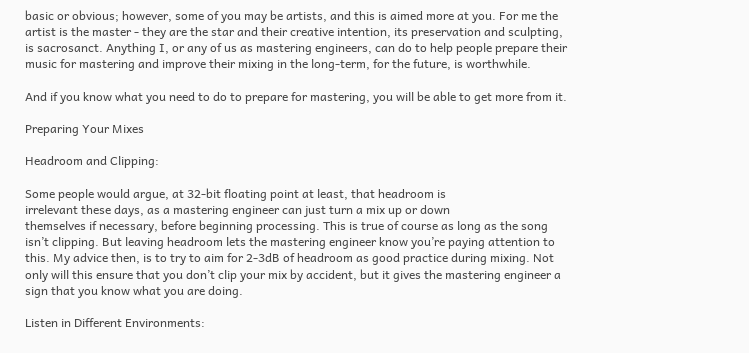basic or obvious; however, some of you may be artists, and this is aimed more at you. For me the artist is the master - they are the star and their creative intention, its preservation and sculpting, is sacrosanct. Anything I, or any of us as mastering engineers, can do to help people prepare their music for mastering and improve their mixing in the long-term, for the future, is worthwhile.

And if you know what you need to do to prepare for mastering, you will be able to get more from it.

Preparing Your Mixes

Headroom and Clipping:

Some people would argue, at 32-bit floating point at least, that headroom is
irrelevant these days, as a mastering engineer can just turn a mix up or down
themselves if necessary, before beginning processing. This is true of course as long as the song isn’t clipping. But leaving headroom lets the mastering engineer know you’re paying attention to this. My advice then, is to try to aim for 2-3dB of headroom as good practice during mixing. Not only will this ensure that you don’t clip your mix by accident, but it gives the mastering engineer a sign that you know what you are doing.

Listen in Different Environments: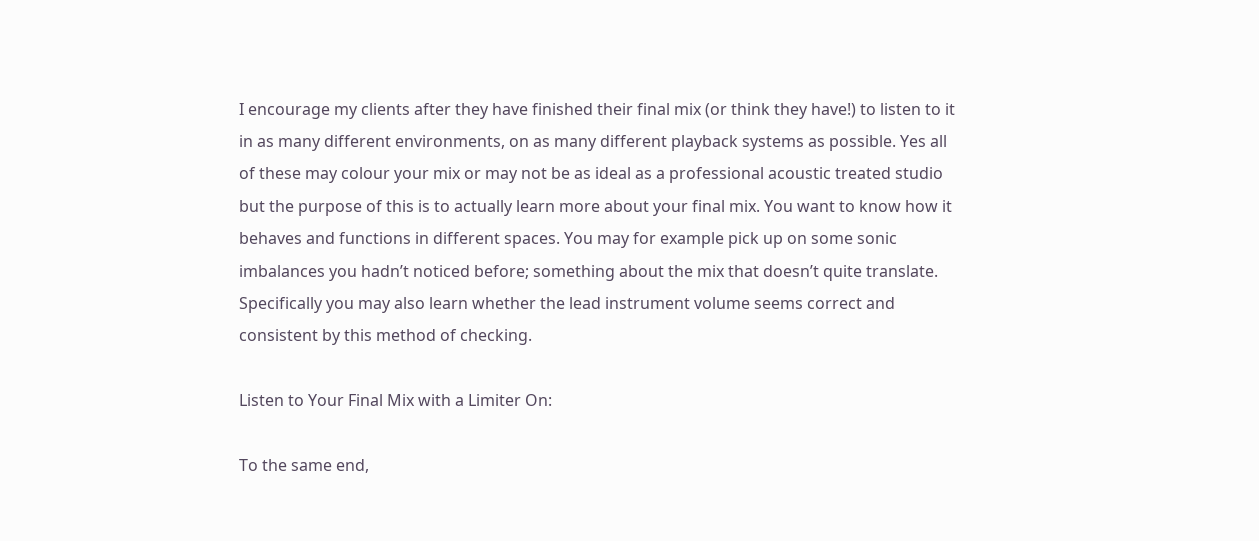I encourage my clients after they have finished their final mix (or think they have!) to listen to it in as many different environments, on as many different playback systems as possible. Yes all of these may colour your mix or may not be as ideal as a professional acoustic treated studio but the purpose of this is to actually learn more about your final mix. You want to know how it behaves and functions in different spaces. You may for example pick up on some sonic imbalances you hadn’t noticed before; something about the mix that doesn’t quite translate. Specifically you may also learn whether the lead instrument volume seems correct and consistent by this method of checking.

Listen to Your Final Mix with a Limiter On:

To the same end,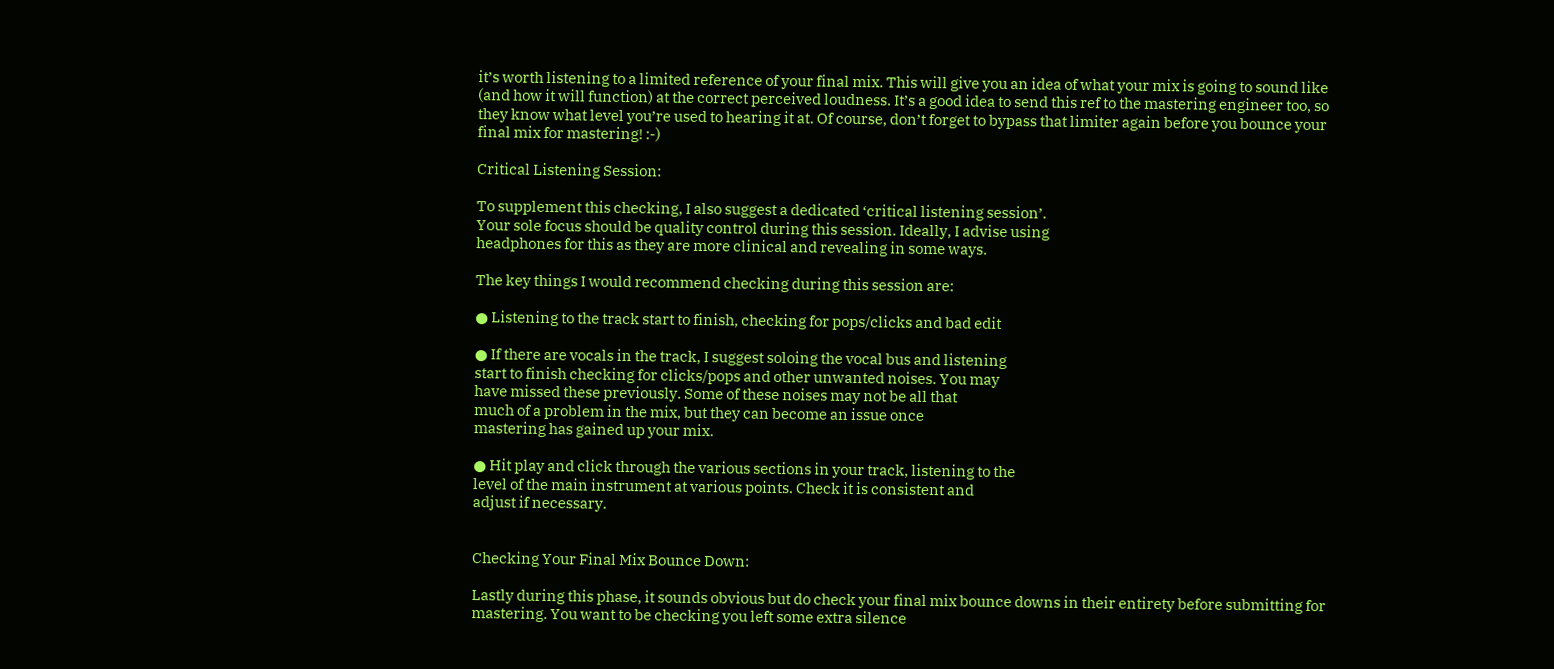it’s worth listening to a limited reference of your final mix. This will give you an idea of what your mix is going to sound like (and how it will function) at the correct perceived loudness. It’s a good idea to send this ref to the mastering engineer too, so they know what level you’re used to hearing it at. Of course, don’t forget to bypass that limiter again before you bounce your final mix for mastering! :-)

Critical Listening Session:

To supplement this checking, I also suggest a dedicated ‘critical listening session’.
Your sole focus should be quality control during this session. Ideally, I advise using
headphones for this as they are more clinical and revealing in some ways.

The key things I would recommend checking during this session are:

● Listening to the track start to finish, checking for pops/clicks and bad edit

● If there are vocals in the track, I suggest soloing the vocal bus and listening
start to finish checking for clicks/pops and other unwanted noises. You may
have missed these previously. Some of these noises may not be all that
much of a problem in the mix, but they can become an issue once
mastering has gained up your mix.

● Hit play and click through the various sections in your track, listening to the
level of the main instrument at various points. Check it is consistent and
adjust if necessary.


Checking Your Final Mix Bounce Down:

Lastly during this phase, it sounds obvious but do check your final mix bounce downs in their entirety before submitting for mastering. You want to be checking you left some extra silence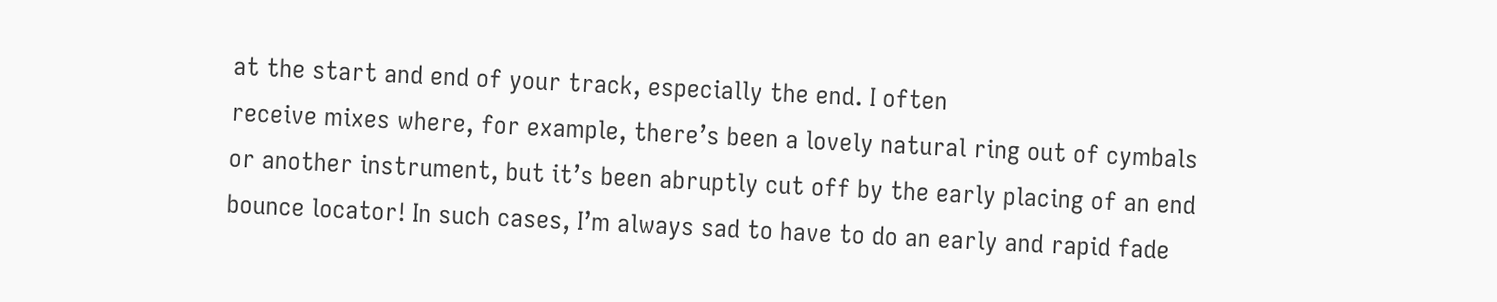at the start and end of your track, especially the end. I often
receive mixes where, for example, there’s been a lovely natural ring out of cymbals
or another instrument, but it’s been abruptly cut off by the early placing of an end
bounce locator! In such cases, I’m always sad to have to do an early and rapid fade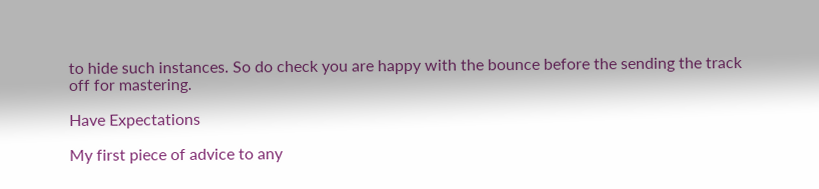to hide such instances. So do check you are happy with the bounce before the sending the track off for mastering.

Have Expectations

My first piece of advice to any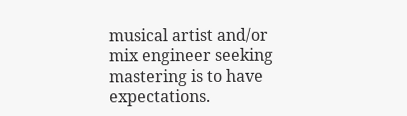musical artist and/or mix engineer seeking mastering is to have expectations.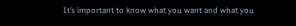It’s important to know what you want and what you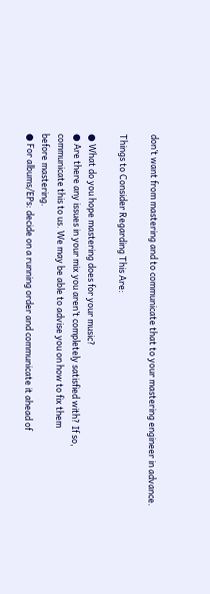don’t want from mastering and to communicate that to your mastering engineer in advance.

Things to Consider Regarding This Are:

● What do you hope mastering does for your music?
● Are there any issues in your mix you aren’t completely satisfied with? If so,
communicate this to us. We may be able to advise you on how to fix them
before mastering.
● For albums/EPs: decide on a running order and communicate it ahead of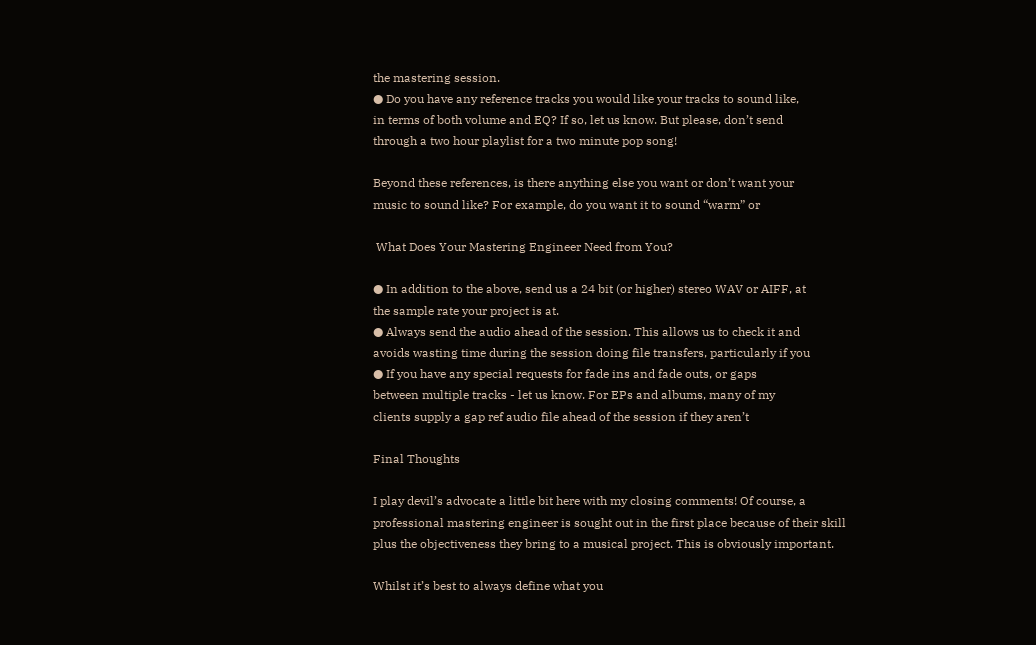the mastering session.
● Do you have any reference tracks you would like your tracks to sound like,
in terms of both volume and EQ? If so, let us know. But please, don’t send
through a two hour playlist for a two minute pop song!

Beyond these references, is there anything else you want or don’t want your
music to sound like? For example, do you want it to sound “warm” or

 What Does Your Mastering Engineer Need from You?

● In addition to the above, send us a 24 bit (or higher) stereo WAV or AIFF, at
the sample rate your project is at.
● Always send the audio ahead of the session. This allows us to check it and
avoids wasting time during the session doing file transfers, particularly if you
● If you have any special requests for fade ins and fade outs, or gaps
between multiple tracks - let us know. For EPs and albums, many of my
clients supply a gap ref audio file ahead of the session if they aren’t

Final Thoughts

I play devil’s advocate a little bit here with my closing comments! Of course, a
professional mastering engineer is sought out in the first place because of their skill plus the objectiveness they bring to a musical project. This is obviously important.

Whilst it’s best to always define what you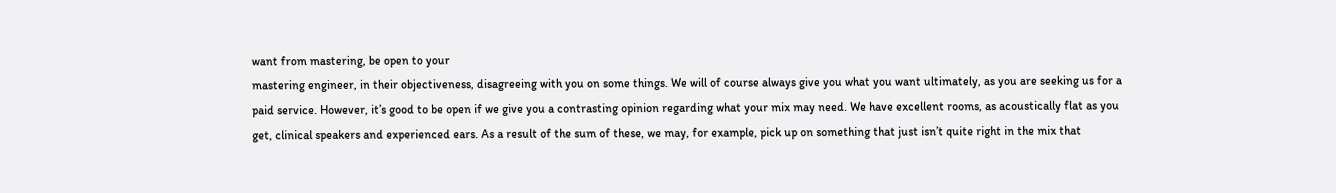want from mastering, be open to your
mastering engineer, in their objectiveness, disagreeing with you on some things. We will of course always give you what you want ultimately, as you are seeking us for a paid service. However, it’s good to be open if we give you a contrasting opinion regarding what your mix may need. We have excellent rooms, as acoustically flat as you get, clinical speakers and experienced ears. As a result of the sum of these, we may, for example, pick up on something that just isn’t quite right in the mix that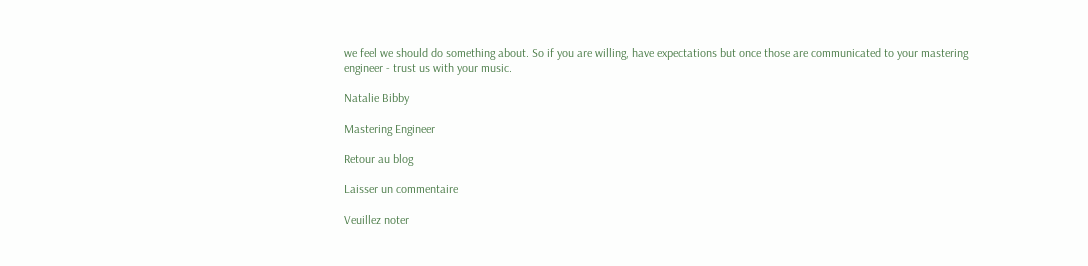we feel we should do something about. So if you are willing, have expectations but once those are communicated to your mastering engineer - trust us with your music.

Natalie Bibby

Mastering Engineer

Retour au blog

Laisser un commentaire

Veuillez noter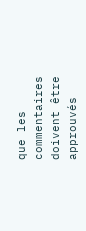que les commentaires doivent être approuvés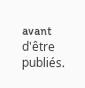avant d'être publiés.